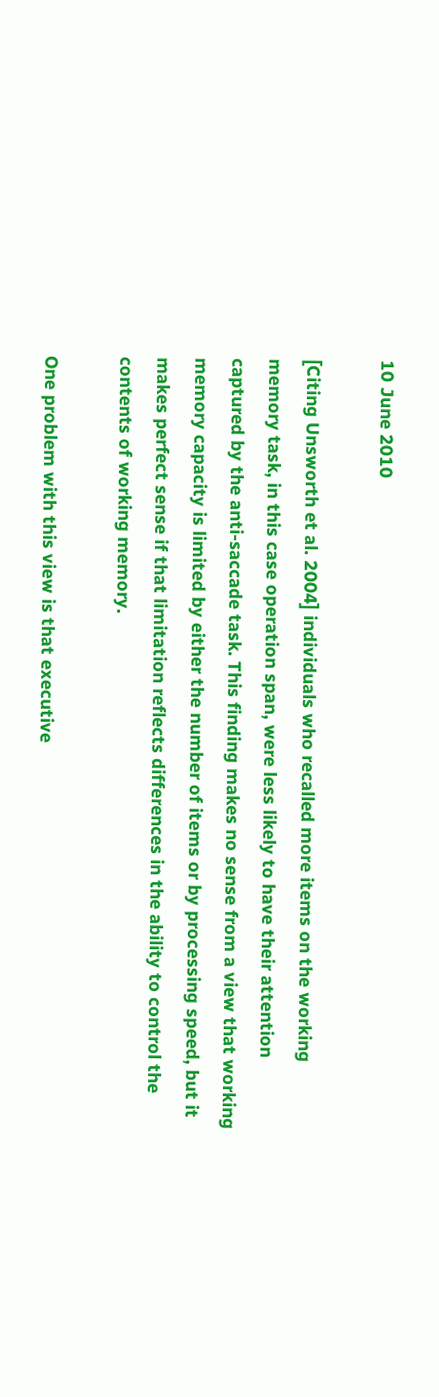10 June 2010

[Citing Unsworth et al. 2004] individuals who recalled more items on the working memory task, in this case operation span, were less likely to have their attention captured by the anti-saccade task. This finding makes no sense from a view that working memory capacity is limited by either the number of items or by processing speed, but it makes perfect sense if that limitation reflects differences in the ability to control the contents of working memory.

One problem with this view is that executive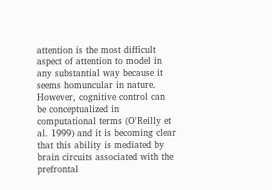attention is the most difficult aspect of attention to model in any substantial way because it seems homuncular in nature. However, cognitive control can be conceptualized in computational terms (O'Reilly et al. 1999) and it is becoming clear that this ability is mediated by brain circuits associated with the prefrontal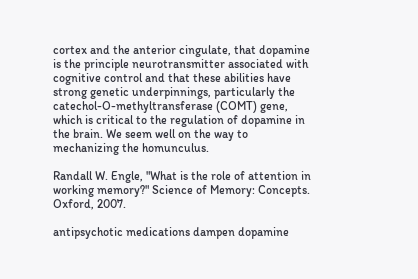cortex and the anterior cingulate, that dopamine is the principle neurotransmitter associated with cognitive control and that these abilities have strong genetic underpinnings, particularly the catechol-O-methyltransferase (COMT) gene, which is critical to the regulation of dopamine in the brain. We seem well on the way to mechanizing the homunculus.

Randall W. Engle, "What is the role of attention in working memory?" Science of Memory: Concepts. Oxford, 2007.

antipsychotic medications dampen dopamine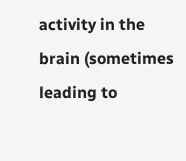activity in the brain (sometimes leading to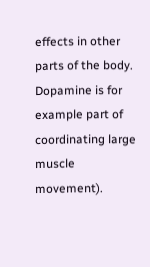effects in other parts of the body. Dopamine is for example part of coordinating large muscle movement).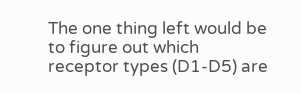The one thing left would be to figure out which receptor types (D1-D5) are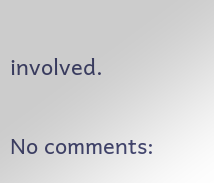involved.

No comments: